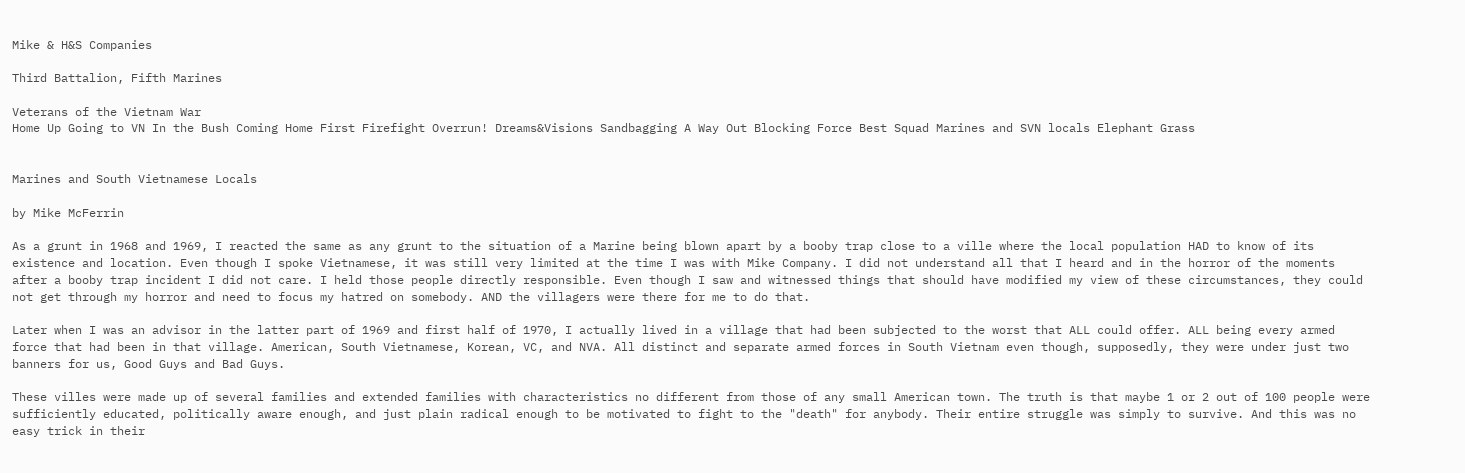Mike & H&S Companies

Third Battalion, Fifth Marines

Veterans of the Vietnam War
Home Up Going to VN In the Bush Coming Home First Firefight Overrun! Dreams&Visions Sandbagging A Way Out Blocking Force Best Squad Marines and SVN locals Elephant Grass


Marines and South Vietnamese Locals

by Mike McFerrin

As a grunt in 1968 and 1969, I reacted the same as any grunt to the situation of a Marine being blown apart by a booby trap close to a ville where the local population HAD to know of its existence and location. Even though I spoke Vietnamese, it was still very limited at the time I was with Mike Company. I did not understand all that I heard and in the horror of the moments after a booby trap incident I did not care. I held those people directly responsible. Even though I saw and witnessed things that should have modified my view of these circumstances, they could not get through my horror and need to focus my hatred on somebody. AND the villagers were there for me to do that.

Later when I was an advisor in the latter part of 1969 and first half of 1970, I actually lived in a village that had been subjected to the worst that ALL could offer. ALL being every armed force that had been in that village. American, South Vietnamese, Korean, VC, and NVA. All distinct and separate armed forces in South Vietnam even though, supposedly, they were under just two banners for us, Good Guys and Bad Guys.

These villes were made up of several families and extended families with characteristics no different from those of any small American town. The truth is that maybe 1 or 2 out of 100 people were sufficiently educated, politically aware enough, and just plain radical enough to be motivated to fight to the "death" for anybody. Their entire struggle was simply to survive. And this was no easy trick in their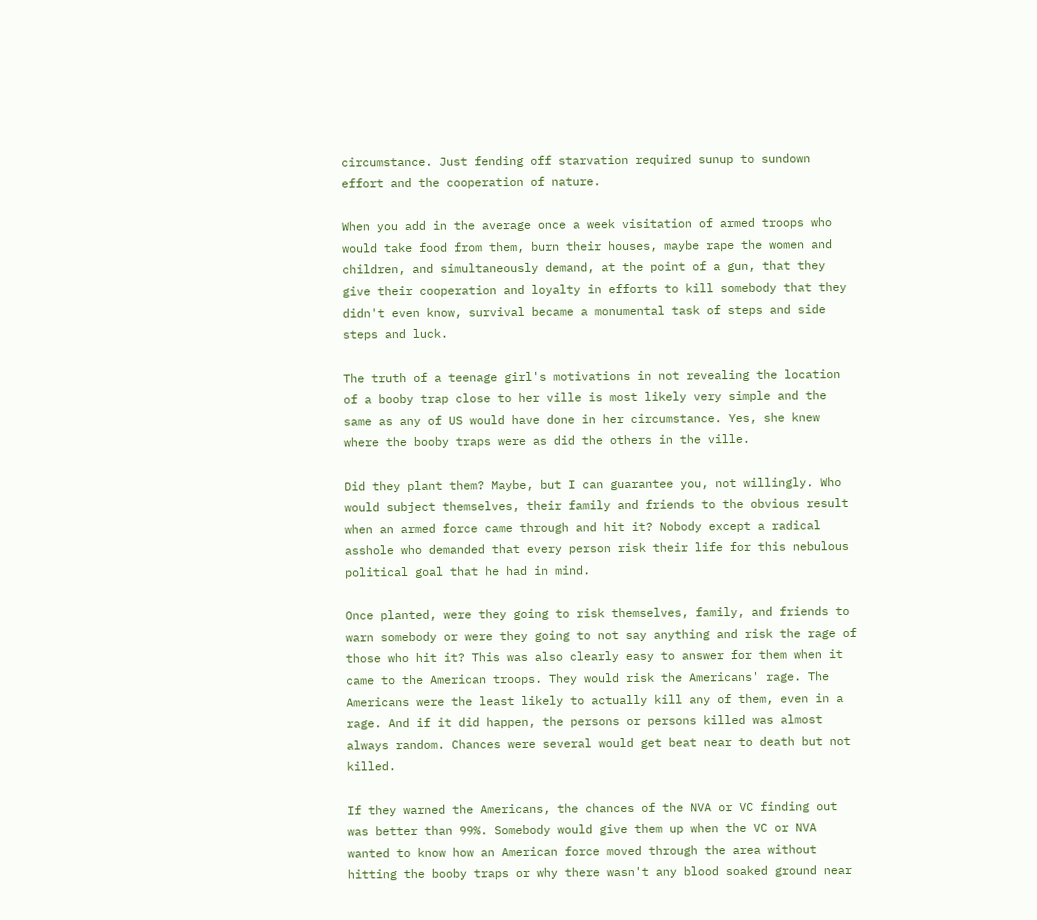circumstance. Just fending off starvation required sunup to sundown effort and the cooperation of nature.

When you add in the average once a week visitation of armed troops who would take food from them, burn their houses, maybe rape the women and children, and simultaneously demand, at the point of a gun, that they give their cooperation and loyalty in efforts to kill somebody that they didn't even know, survival became a monumental task of steps and side steps and luck.

The truth of a teenage girl's motivations in not revealing the location of a booby trap close to her ville is most likely very simple and the same as any of US would have done in her circumstance. Yes, she knew where the booby traps were as did the others in the ville.

Did they plant them? Maybe, but I can guarantee you, not willingly. Who would subject themselves, their family and friends to the obvious result when an armed force came through and hit it? Nobody except a radical asshole who demanded that every person risk their life for this nebulous political goal that he had in mind.

Once planted, were they going to risk themselves, family, and friends to warn somebody or were they going to not say anything and risk the rage of those who hit it? This was also clearly easy to answer for them when it came to the American troops. They would risk the Americans' rage. The Americans were the least likely to actually kill any of them, even in a rage. And if it did happen, the persons or persons killed was almost always random. Chances were several would get beat near to death but not killed.

If they warned the Americans, the chances of the NVA or VC finding out was better than 99%. Somebody would give them up when the VC or NVA wanted to know how an American force moved through the area without hitting the booby traps or why there wasn't any blood soaked ground near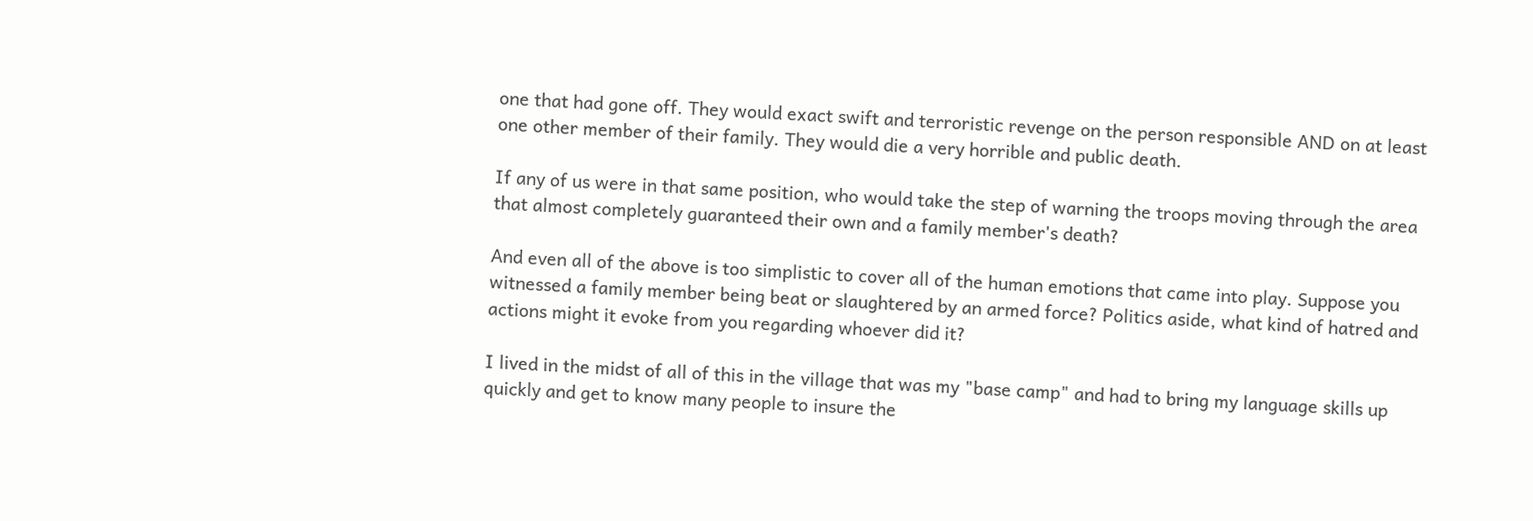one that had gone off. They would exact swift and terroristic revenge on the person responsible AND on at least one other member of their family. They would die a very horrible and public death.

If any of us were in that same position, who would take the step of warning the troops moving through the area that almost completely guaranteed their own and a family member's death?

And even all of the above is too simplistic to cover all of the human emotions that came into play. Suppose you witnessed a family member being beat or slaughtered by an armed force? Politics aside, what kind of hatred and actions might it evoke from you regarding whoever did it?

I lived in the midst of all of this in the village that was my "base camp" and had to bring my language skills up quickly and get to know many people to insure the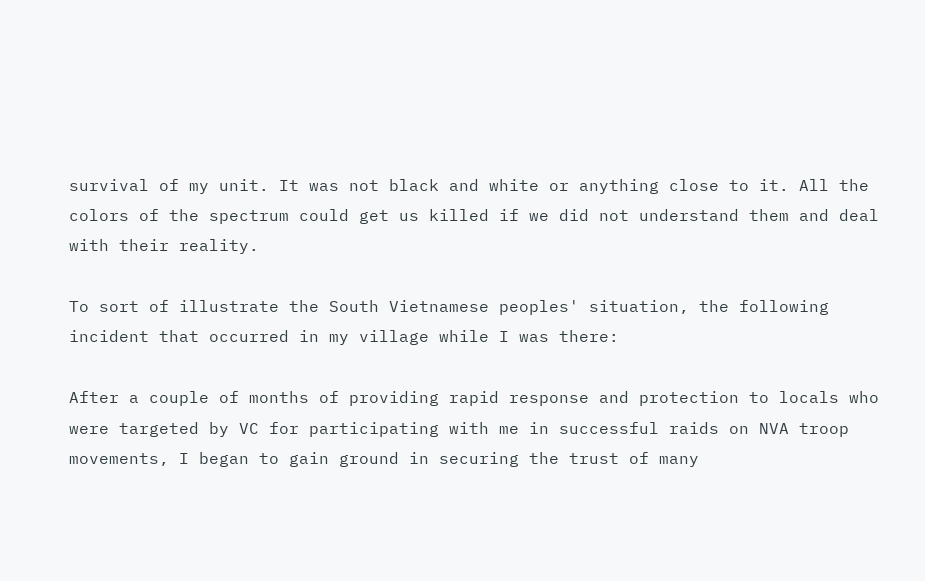survival of my unit. It was not black and white or anything close to it. All the colors of the spectrum could get us killed if we did not understand them and deal with their reality.

To sort of illustrate the South Vietnamese peoples' situation, the following incident that occurred in my village while I was there:

After a couple of months of providing rapid response and protection to locals who were targeted by VC for participating with me in successful raids on NVA troop movements, I began to gain ground in securing the trust of many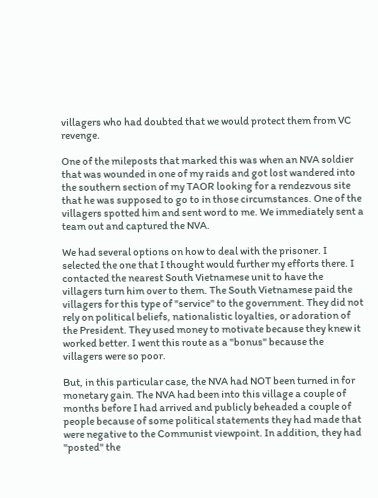villagers who had doubted that we would protect them from VC revenge.

One of the mileposts that marked this was when an NVA soldier that was wounded in one of my raids and got lost wandered into the southern section of my TAOR looking for a rendezvous site that he was supposed to go to in those circumstances. One of the villagers spotted him and sent word to me. We immediately sent a team out and captured the NVA.

We had several options on how to deal with the prisoner. I selected the one that I thought would further my efforts there. I contacted the nearest South Vietnamese unit to have the villagers turn him over to them. The South Vietnamese paid the villagers for this type of "service" to the government. They did not rely on political beliefs, nationalistic loyalties, or adoration of the President. They used money to motivate because they knew it worked better. I went this route as a "bonus" because the villagers were so poor.

But, in this particular case, the NVA had NOT been turned in for monetary gain. The NVA had been into this village a couple of months before I had arrived and publicly beheaded a couple of people because of some political statements they had made that were negative to the Communist viewpoint. In addition, they had "posted" the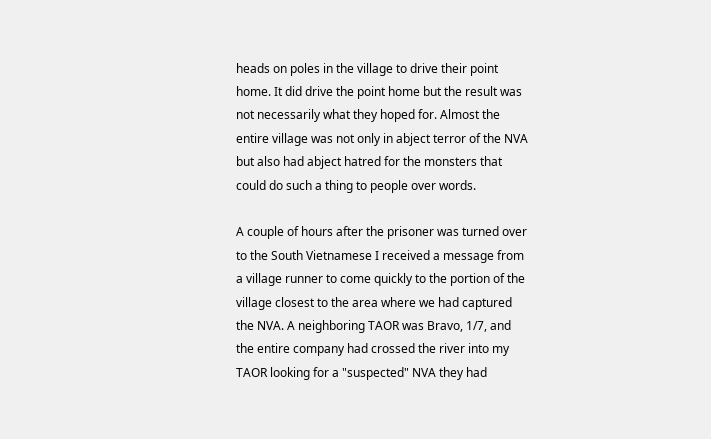heads on poles in the village to drive their point home. It did drive the point home but the result was not necessarily what they hoped for. Almost the entire village was not only in abject terror of the NVA but also had abject hatred for the monsters that could do such a thing to people over words.

A couple of hours after the prisoner was turned over to the South Vietnamese I received a message from a village runner to come quickly to the portion of the village closest to the area where we had captured the NVA. A neighboring TAOR was Bravo, 1/7, and the entire company had crossed the river into my TAOR looking for a "suspected" NVA they had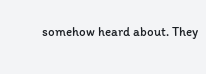somehow heard about. They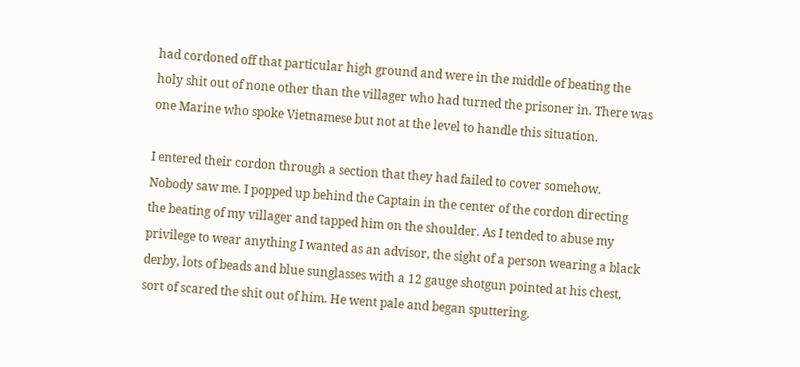had cordoned off that particular high ground and were in the middle of beating the holy shit out of none other than the villager who had turned the prisoner in. There was one Marine who spoke Vietnamese but not at the level to handle this situation.

I entered their cordon through a section that they had failed to cover somehow. Nobody saw me. I popped up behind the Captain in the center of the cordon directing the beating of my villager and tapped him on the shoulder. As I tended to abuse my privilege to wear anything I wanted as an advisor, the sight of a person wearing a black derby, lots of beads and blue sunglasses with a 12 gauge shotgun pointed at his chest, sort of scared the shit out of him. He went pale and began sputtering.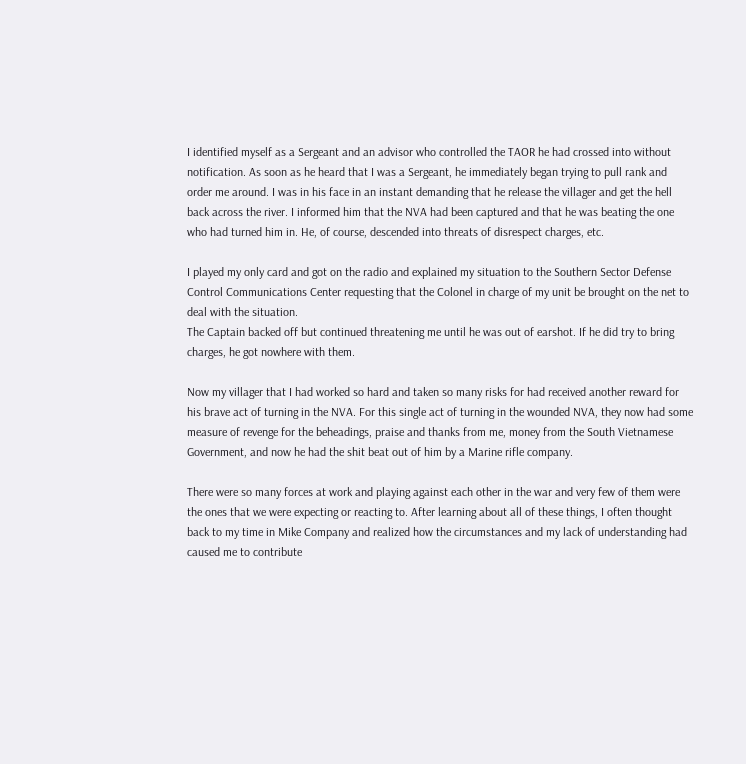I identified myself as a Sergeant and an advisor who controlled the TAOR he had crossed into without notification. As soon as he heard that I was a Sergeant, he immediately began trying to pull rank and order me around. I was in his face in an instant demanding that he release the villager and get the hell back across the river. I informed him that the NVA had been captured and that he was beating the one who had turned him in. He, of course, descended into threats of disrespect charges, etc.

I played my only card and got on the radio and explained my situation to the Southern Sector Defense Control Communications Center requesting that the Colonel in charge of my unit be brought on the net to deal with the situation.
The Captain backed off but continued threatening me until he was out of earshot. If he did try to bring charges, he got nowhere with them.

Now my villager that I had worked so hard and taken so many risks for had received another reward for his brave act of turning in the NVA. For this single act of turning in the wounded NVA, they now had some measure of revenge for the beheadings, praise and thanks from me, money from the South Vietnamese Government, and now he had the shit beat out of him by a Marine rifle company.

There were so many forces at work and playing against each other in the war and very few of them were the ones that we were expecting or reacting to. After learning about all of these things, I often thought back to my time in Mike Company and realized how the circumstances and my lack of understanding had caused me to contribute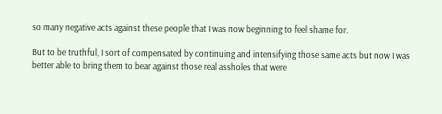so many negative acts against these people that I was now beginning to feel shame for.

But to be truthful, I sort of compensated by continuing and intensifying those same acts but now I was better able to bring them to bear against those real assholes that were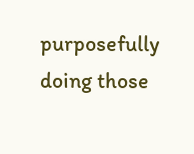purposefully doing those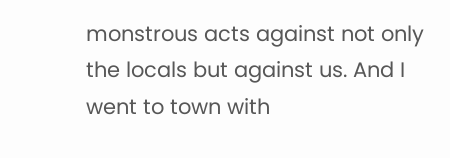monstrous acts against not only the locals but against us. And I went to town with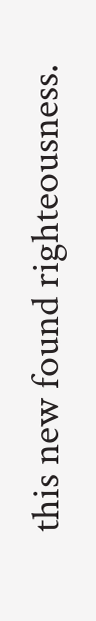this new found righteousness.